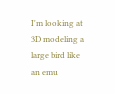I'm looking at 3D modeling a large bird like an emu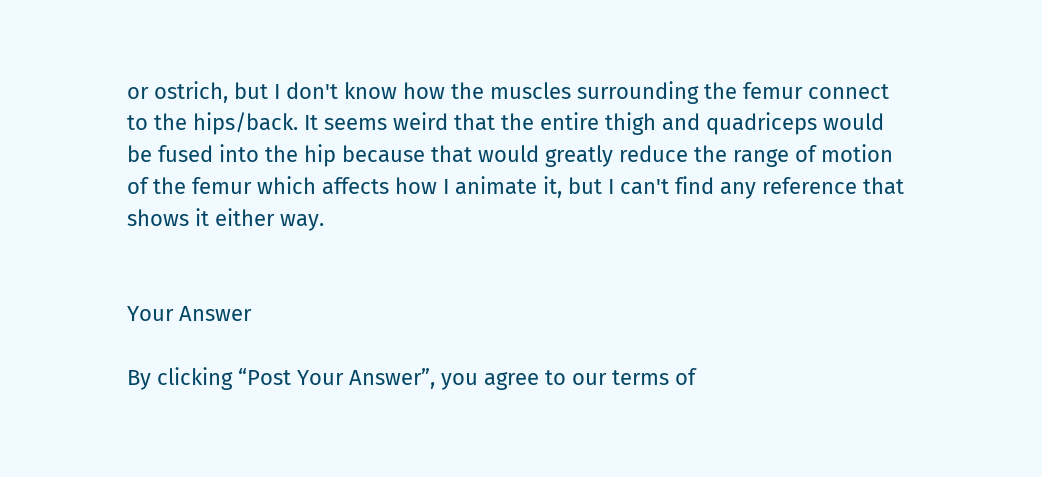or ostrich, but I don't know how the muscles surrounding the femur connect to the hips/back. It seems weird that the entire thigh and quadriceps would be fused into the hip because that would greatly reduce the range of motion of the femur which affects how I animate it, but I can't find any reference that shows it either way.


Your Answer

By clicking “Post Your Answer”, you agree to our terms of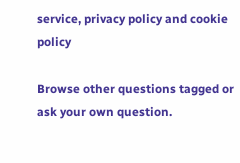service, privacy policy and cookie policy

Browse other questions tagged or ask your own question.